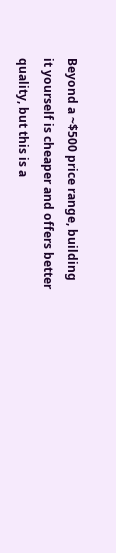Beyond a ~$500 price range, building it yourself is cheaper and offers better quality, but this is a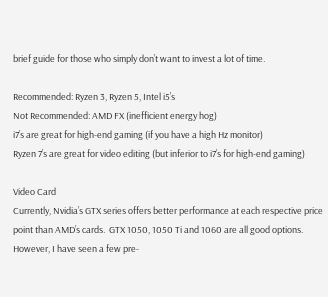brief guide for those who simply don’t want to invest a lot of time.

Recommended: Ryzen 3, Ryzen 5, Intel i5’s
Not Recommended: AMD FX (inefficient energy hog)
i7’s are great for high-end gaming (if you have a high Hz monitor)
Ryzen 7’s are great for video editing (but inferior to i7’s for high-end gaming)

Video Card
Currently, Nvidia’s GTX series offers better performance at each respective price point than AMD’s cards.  GTX 1050, 1050 Ti and 1060 are all good options.  However, I have seen a few pre-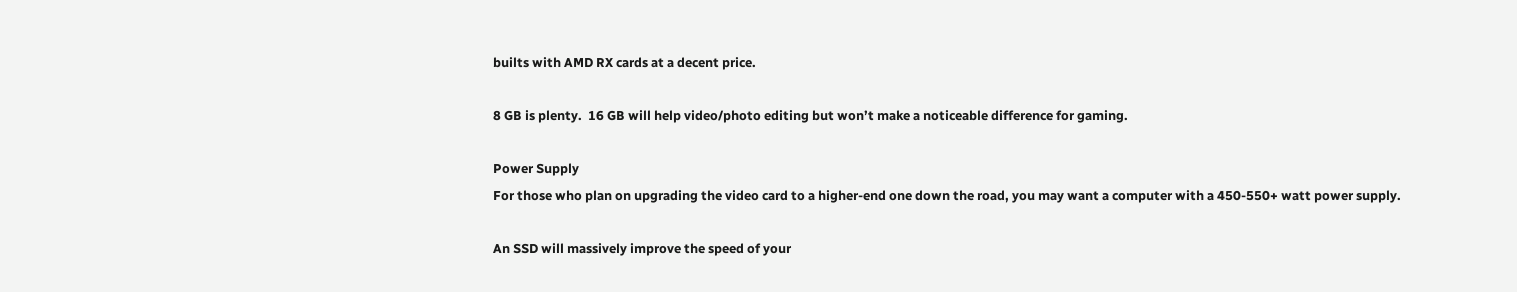builts with AMD RX cards at a decent price.

8 GB is plenty.  16 GB will help video/photo editing but won’t make a noticeable difference for gaming.

Power Supply
For those who plan on upgrading the video card to a higher-end one down the road, you may want a computer with a 450-550+ watt power supply.

An SSD will massively improve the speed of your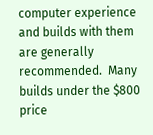computer experience and builds with them are generally recommended.  Many builds under the $800 price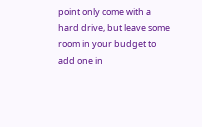point only come with a hard drive, but leave some room in your budget to add one in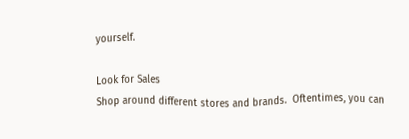yourself.

Look for Sales
Shop around different stores and brands.  Oftentimes, you can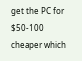get the PC for $50-100 cheaper which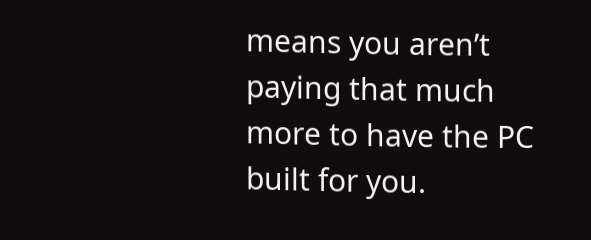means you aren’t paying that much more to have the PC built for you.